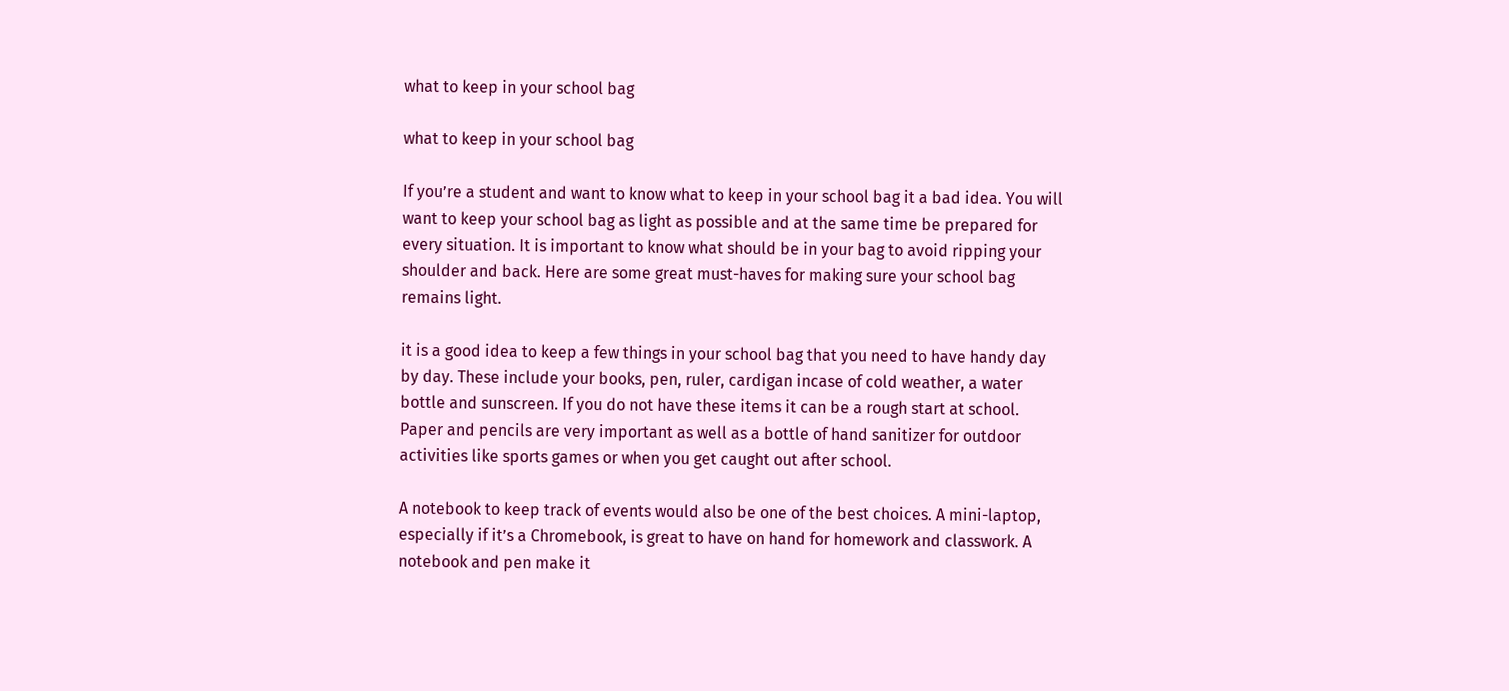what to keep in your school bag

what to keep in your school bag

If you’re a student and want to know what to keep in your school bag it a bad idea. You will want to keep your school bag as light as possible and at the same time be prepared for every situation. It is important to know what should be in your bag to avoid ripping your shoulder and back. Here are some great must-haves for making sure your school bag remains light.

it is a good idea to keep a few things in your school bag that you need to have handy day by day. These include your books, pen, ruler, cardigan incase of cold weather, a water bottle and sunscreen. If you do not have these items it can be a rough start at school. Paper and pencils are very important as well as a bottle of hand sanitizer for outdoor activities like sports games or when you get caught out after school.

A notebook to keep track of events would also be one of the best choices. A mini-laptop, especially if it’s a Chromebook, is great to have on hand for homework and classwork. A notebook and pen make it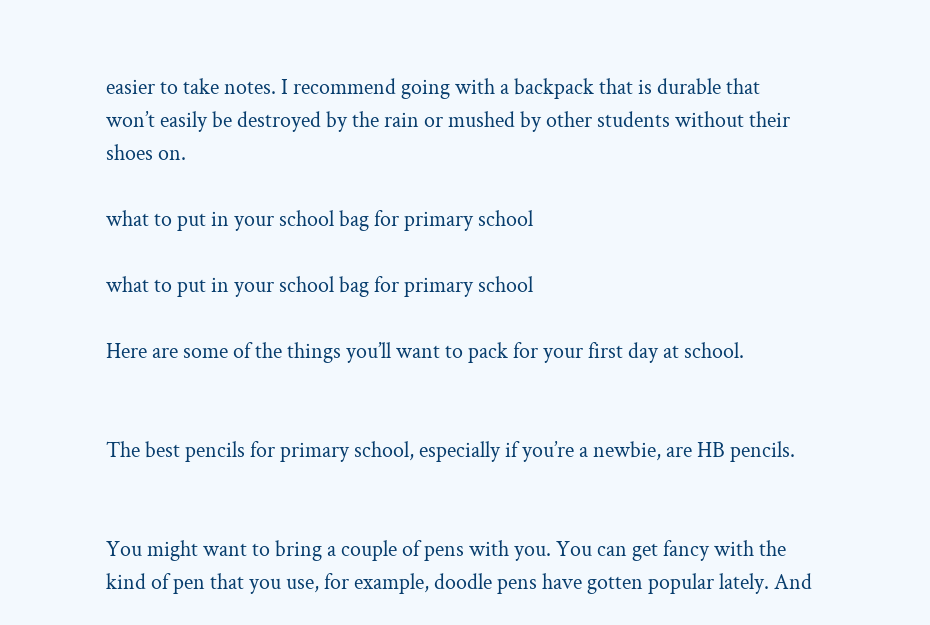easier to take notes. I recommend going with a backpack that is durable that won’t easily be destroyed by the rain or mushed by other students without their shoes on.

what to put in your school bag for primary school

what to put in your school bag for primary school

Here are some of the things you’ll want to pack for your first day at school.


The best pencils for primary school, especially if you’re a newbie, are HB pencils.


You might want to bring a couple of pens with you. You can get fancy with the kind of pen that you use, for example, doodle pens have gotten popular lately. And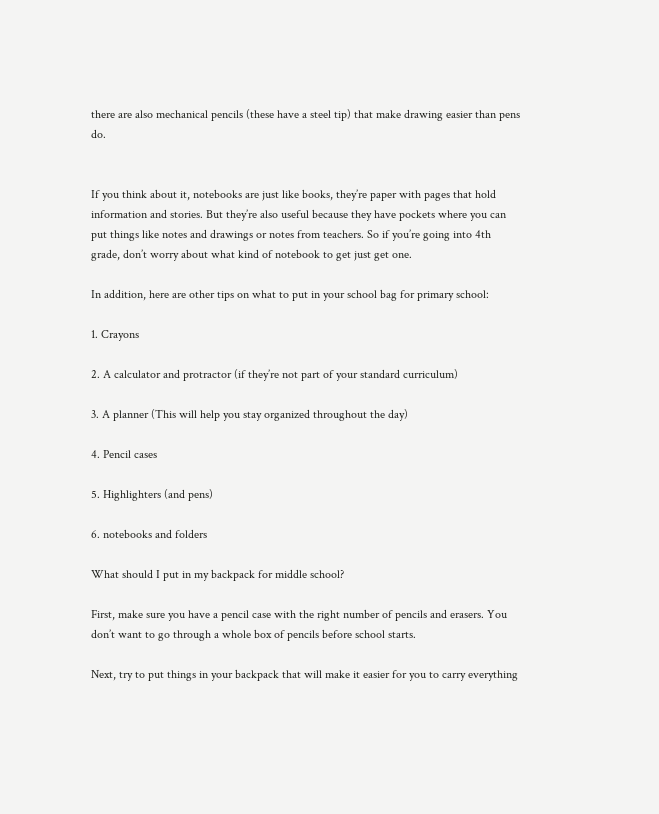there are also mechanical pencils (these have a steel tip) that make drawing easier than pens do.


If you think about it, notebooks are just like books, they’re paper with pages that hold information and stories. But they’re also useful because they have pockets where you can put things like notes and drawings or notes from teachers. So if you’re going into 4th grade, don’t worry about what kind of notebook to get just get one.

In addition, here are other tips on what to put in your school bag for primary school:

1. Crayons

2. A calculator and protractor (if they’re not part of your standard curriculum)

3. A planner (This will help you stay organized throughout the day)

4. Pencil cases

5. Highlighters (and pens)

6. notebooks and folders

What should I put in my backpack for middle school?

First, make sure you have a pencil case with the right number of pencils and erasers. You don’t want to go through a whole box of pencils before school starts.

Next, try to put things in your backpack that will make it easier for you to carry everything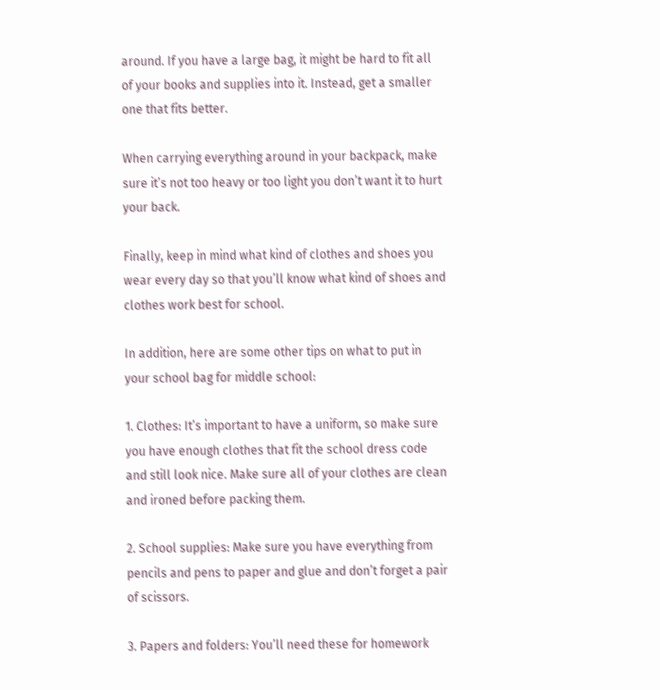around. If you have a large bag, it might be hard to fit all of your books and supplies into it. Instead, get a smaller one that fits better.

When carrying everything around in your backpack, make sure it’s not too heavy or too light you don’t want it to hurt your back.

Finally, keep in mind what kind of clothes and shoes you wear every day so that you’ll know what kind of shoes and clothes work best for school.

In addition, here are some other tips on what to put in your school bag for middle school:

1. Clothes: It’s important to have a uniform, so make sure you have enough clothes that fit the school dress code and still look nice. Make sure all of your clothes are clean and ironed before packing them.

2. School supplies: Make sure you have everything from pencils and pens to paper and glue and don’t forget a pair of scissors.

3. Papers and folders: You’ll need these for homework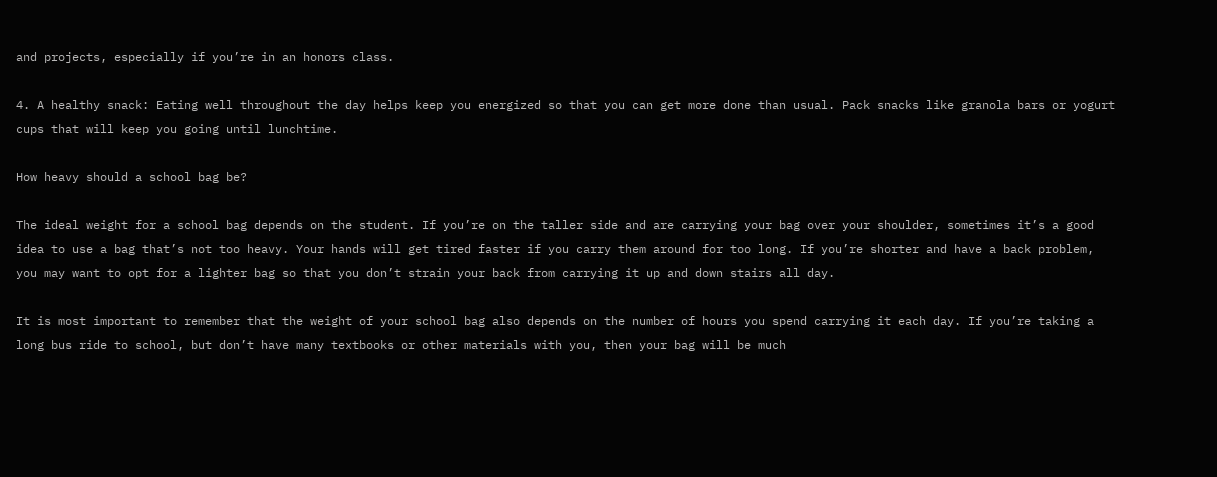and projects, especially if you’re in an honors class.

4. A healthy snack: Eating well throughout the day helps keep you energized so that you can get more done than usual. Pack snacks like granola bars or yogurt cups that will keep you going until lunchtime.

How heavy should a school bag be?

The ideal weight for a school bag depends on the student. If you’re on the taller side and are carrying your bag over your shoulder, sometimes it’s a good idea to use a bag that’s not too heavy. Your hands will get tired faster if you carry them around for too long. If you’re shorter and have a back problem, you may want to opt for a lighter bag so that you don’t strain your back from carrying it up and down stairs all day.

It is most important to remember that the weight of your school bag also depends on the number of hours you spend carrying it each day. If you’re taking a long bus ride to school, but don’t have many textbooks or other materials with you, then your bag will be much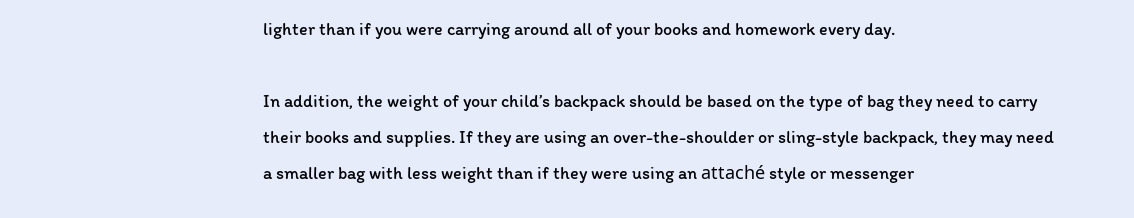lighter than if you were carrying around all of your books and homework every day.

In addition, the weight of your child’s backpack should be based on the type of bag they need to carry their books and supplies. If they are using an over-the-shoulder or sling-style backpack, they may need a smaller bag with less weight than if they were using an attaché style or messenger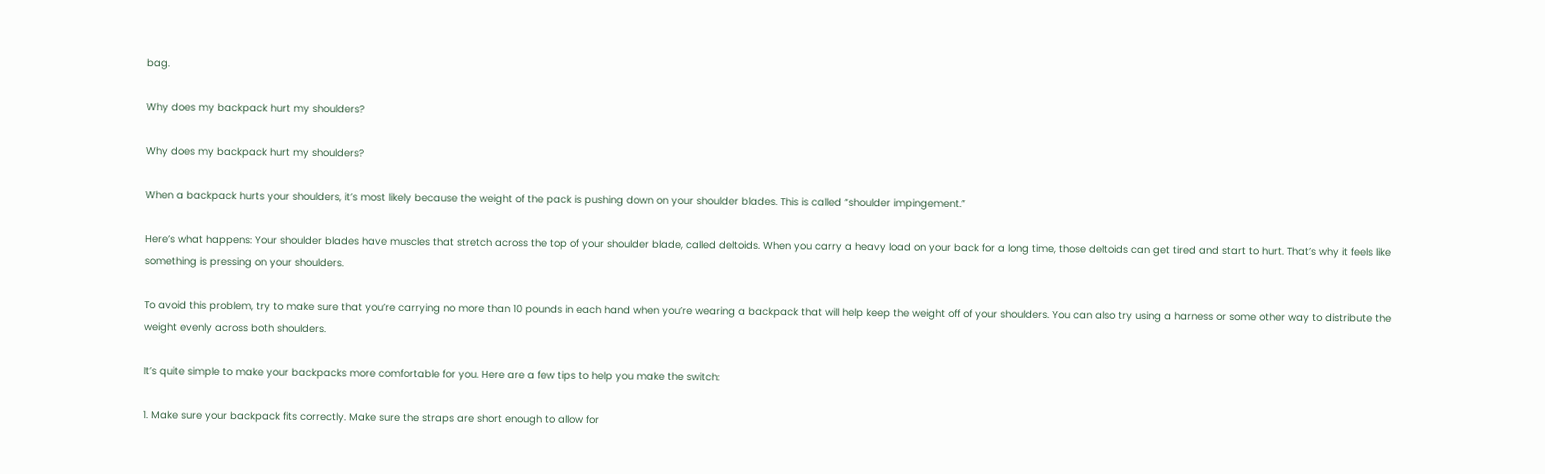bag.

Why does my backpack hurt my shoulders?

Why does my backpack hurt my shoulders?

When a backpack hurts your shoulders, it’s most likely because the weight of the pack is pushing down on your shoulder blades. This is called “shoulder impingement.”

Here’s what happens: Your shoulder blades have muscles that stretch across the top of your shoulder blade, called deltoids. When you carry a heavy load on your back for a long time, those deltoids can get tired and start to hurt. That’s why it feels like something is pressing on your shoulders.

To avoid this problem, try to make sure that you’re carrying no more than 10 pounds in each hand when you’re wearing a backpack that will help keep the weight off of your shoulders. You can also try using a harness or some other way to distribute the weight evenly across both shoulders.

It’s quite simple to make your backpacks more comfortable for you. Here are a few tips to help you make the switch:

1. Make sure your backpack fits correctly. Make sure the straps are short enough to allow for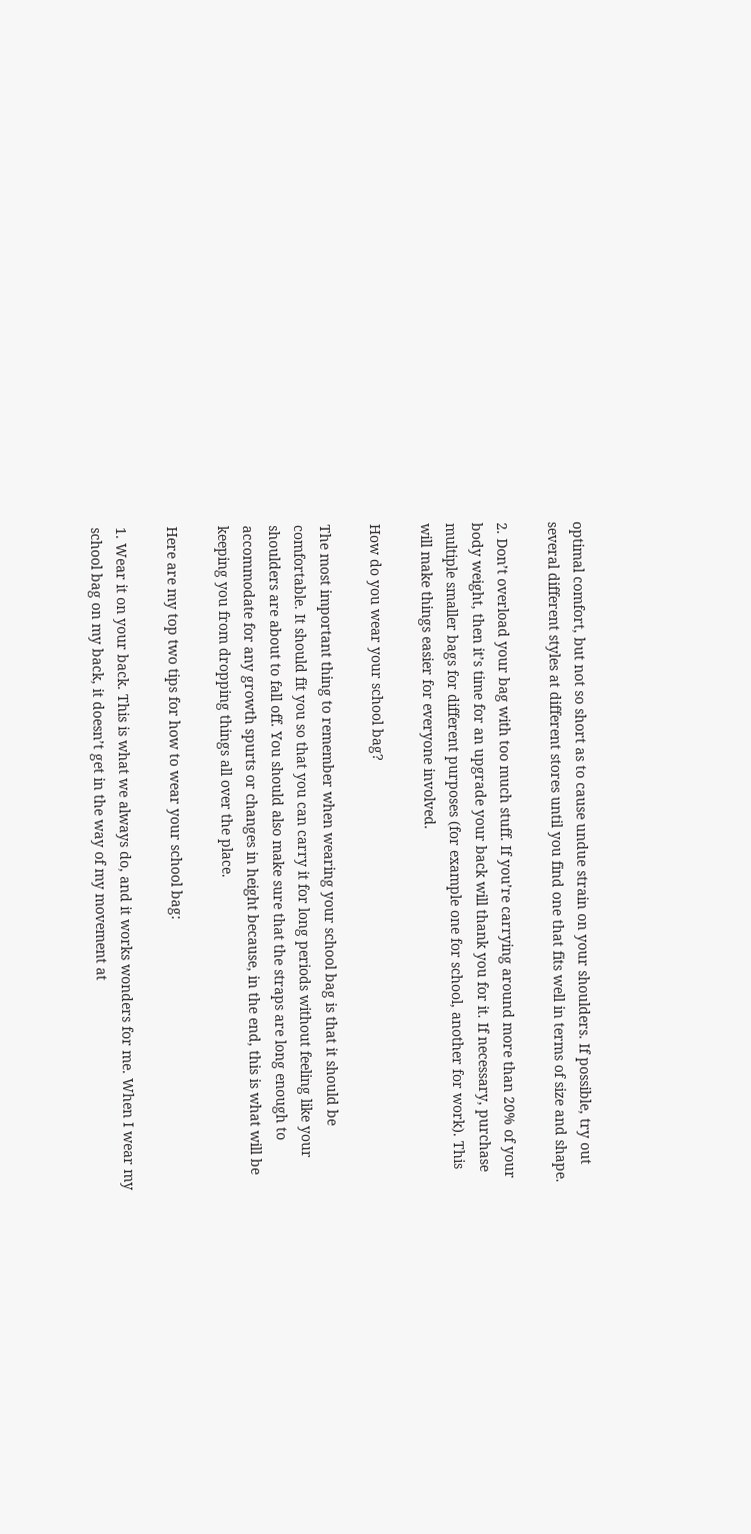optimal comfort, but not so short as to cause undue strain on your shoulders. If possible, try out several different styles at different stores until you find one that fits well in terms of size and shape.

2. Don’t overload your bag with too much stuff. If you’re carrying around more than 20% of your body weight, then it’s time for an upgrade your back will thank you for it. If necessary, purchase multiple smaller bags for different purposes (for example one for school, another for work). This will make things easier for everyone involved.

How do you wear your school bag?

The most important thing to remember when wearing your school bag is that it should be comfortable. It should fit you so that you can carry it for long periods without feeling like your shoulders are about to fall off. You should also make sure that the straps are long enough to accommodate for any growth spurts or changes in height because, in the end, this is what will be keeping you from dropping things all over the place.

Here are my top two tips for how to wear your school bag:

1. Wear it on your back. This is what we always do, and it works wonders for me. When I wear my school bag on my back, it doesn’t get in the way of my movement at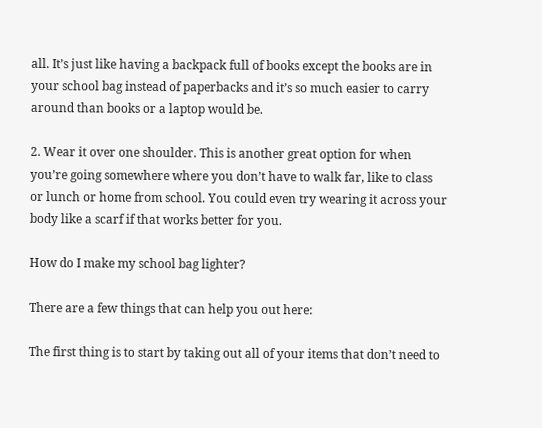all. It’s just like having a backpack full of books except the books are in your school bag instead of paperbacks and it’s so much easier to carry around than books or a laptop would be.

2. Wear it over one shoulder. This is another great option for when you’re going somewhere where you don’t have to walk far, like to class or lunch or home from school. You could even try wearing it across your body like a scarf if that works better for you.

How do I make my school bag lighter?

There are a few things that can help you out here:

The first thing is to start by taking out all of your items that don’t need to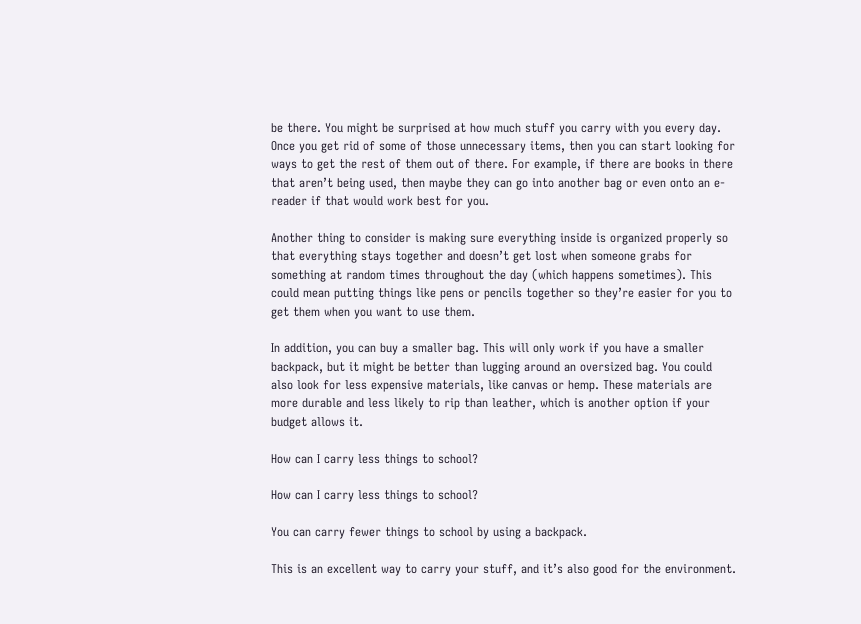be there. You might be surprised at how much stuff you carry with you every day. Once you get rid of some of those unnecessary items, then you can start looking for ways to get the rest of them out of there. For example, if there are books in there that aren’t being used, then maybe they can go into another bag or even onto an e-reader if that would work best for you.

Another thing to consider is making sure everything inside is organized properly so that everything stays together and doesn’t get lost when someone grabs for something at random times throughout the day (which happens sometimes). This could mean putting things like pens or pencils together so they’re easier for you to get them when you want to use them.

In addition, you can buy a smaller bag. This will only work if you have a smaller backpack, but it might be better than lugging around an oversized bag. You could also look for less expensive materials, like canvas or hemp. These materials are more durable and less likely to rip than leather, which is another option if your budget allows it.

How can I carry less things to school?

How can I carry less things to school?

You can carry fewer things to school by using a backpack.

This is an excellent way to carry your stuff, and it’s also good for the environment.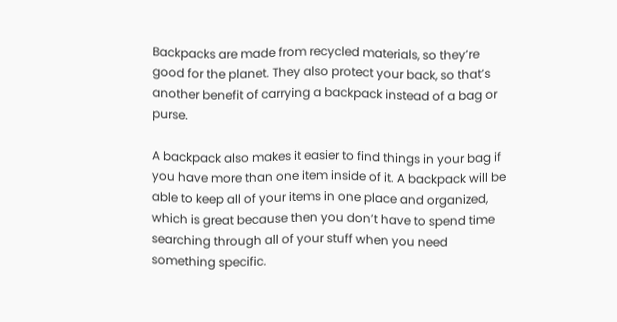Backpacks are made from recycled materials, so they’re good for the planet. They also protect your back, so that’s another benefit of carrying a backpack instead of a bag or purse.

A backpack also makes it easier to find things in your bag if you have more than one item inside of it. A backpack will be able to keep all of your items in one place and organized, which is great because then you don’t have to spend time searching through all of your stuff when you need something specific.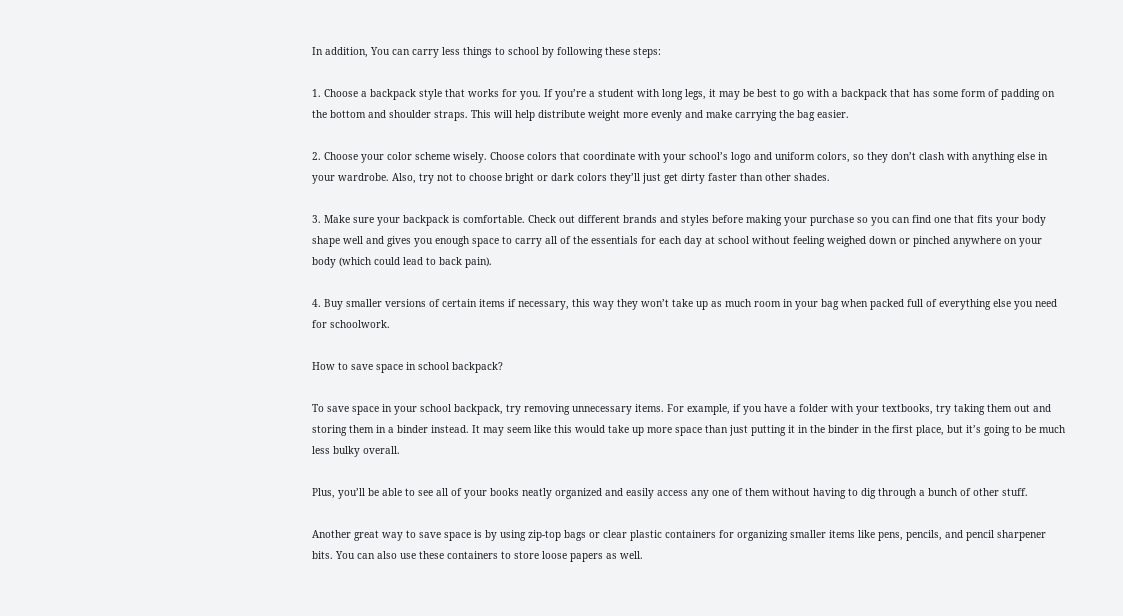In addition, You can carry less things to school by following these steps:

1. Choose a backpack style that works for you. If you’re a student with long legs, it may be best to go with a backpack that has some form of padding on the bottom and shoulder straps. This will help distribute weight more evenly and make carrying the bag easier.

2. Choose your color scheme wisely. Choose colors that coordinate with your school’s logo and uniform colors, so they don’t clash with anything else in your wardrobe. Also, try not to choose bright or dark colors they’ll just get dirty faster than other shades.

3. Make sure your backpack is comfortable. Check out different brands and styles before making your purchase so you can find one that fits your body shape well and gives you enough space to carry all of the essentials for each day at school without feeling weighed down or pinched anywhere on your body (which could lead to back pain).

4. Buy smaller versions of certain items if necessary, this way they won’t take up as much room in your bag when packed full of everything else you need for schoolwork.

How to save space in school backpack?

To save space in your school backpack, try removing unnecessary items. For example, if you have a folder with your textbooks, try taking them out and storing them in a binder instead. It may seem like this would take up more space than just putting it in the binder in the first place, but it’s going to be much less bulky overall.

Plus, you’ll be able to see all of your books neatly organized and easily access any one of them without having to dig through a bunch of other stuff.

Another great way to save space is by using zip-top bags or clear plastic containers for organizing smaller items like pens, pencils, and pencil sharpener bits. You can also use these containers to store loose papers as well.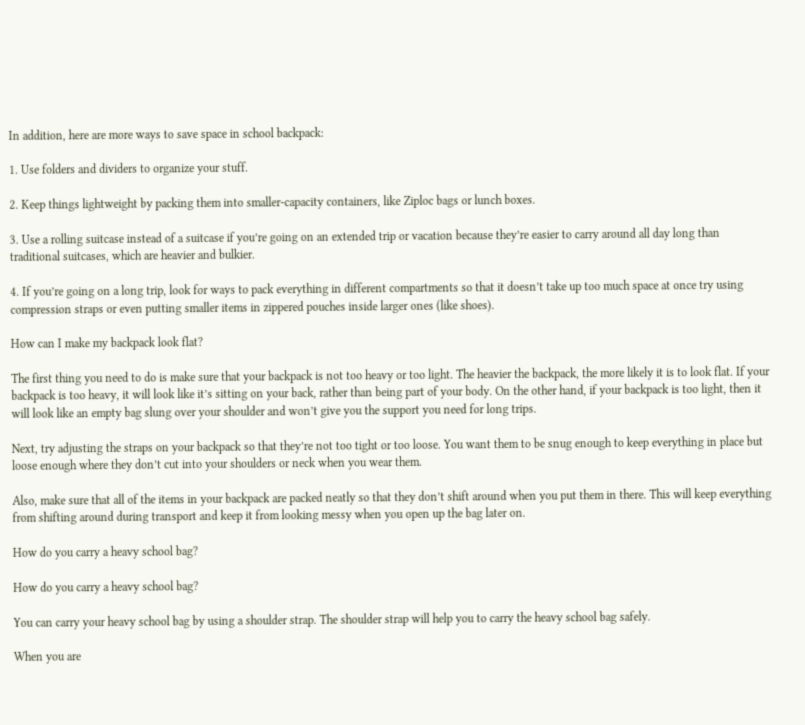In addition, here are more ways to save space in school backpack:

1. Use folders and dividers to organize your stuff.

2. Keep things lightweight by packing them into smaller-capacity containers, like Ziploc bags or lunch boxes.

3. Use a rolling suitcase instead of a suitcase if you’re going on an extended trip or vacation because they’re easier to carry around all day long than traditional suitcases, which are heavier and bulkier.

4. If you’re going on a long trip, look for ways to pack everything in different compartments so that it doesn’t take up too much space at once try using compression straps or even putting smaller items in zippered pouches inside larger ones (like shoes).

How can I make my backpack look flat?

The first thing you need to do is make sure that your backpack is not too heavy or too light. The heavier the backpack, the more likely it is to look flat. If your backpack is too heavy, it will look like it’s sitting on your back, rather than being part of your body. On the other hand, if your backpack is too light, then it will look like an empty bag slung over your shoulder and won’t give you the support you need for long trips.

Next, try adjusting the straps on your backpack so that they’re not too tight or too loose. You want them to be snug enough to keep everything in place but loose enough where they don’t cut into your shoulders or neck when you wear them.

Also, make sure that all of the items in your backpack are packed neatly so that they don’t shift around when you put them in there. This will keep everything from shifting around during transport and keep it from looking messy when you open up the bag later on.

How do you carry a heavy school bag?

How do you carry a heavy school bag?

You can carry your heavy school bag by using a shoulder strap. The shoulder strap will help you to carry the heavy school bag safely.

When you are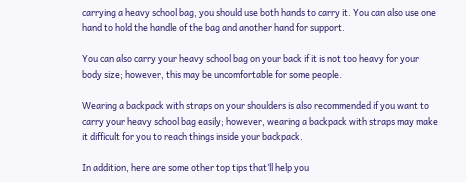carrying a heavy school bag, you should use both hands to carry it. You can also use one hand to hold the handle of the bag and another hand for support.

You can also carry your heavy school bag on your back if it is not too heavy for your body size; however, this may be uncomfortable for some people.

Wearing a backpack with straps on your shoulders is also recommended if you want to carry your heavy school bag easily; however, wearing a backpack with straps may make it difficult for you to reach things inside your backpack.

In addition, here are some other top tips that’ll help you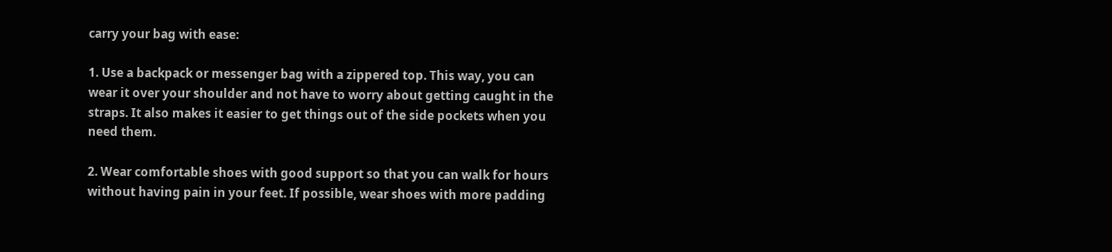carry your bag with ease:

1. Use a backpack or messenger bag with a zippered top. This way, you can wear it over your shoulder and not have to worry about getting caught in the straps. It also makes it easier to get things out of the side pockets when you need them.

2. Wear comfortable shoes with good support so that you can walk for hours without having pain in your feet. If possible, wear shoes with more padding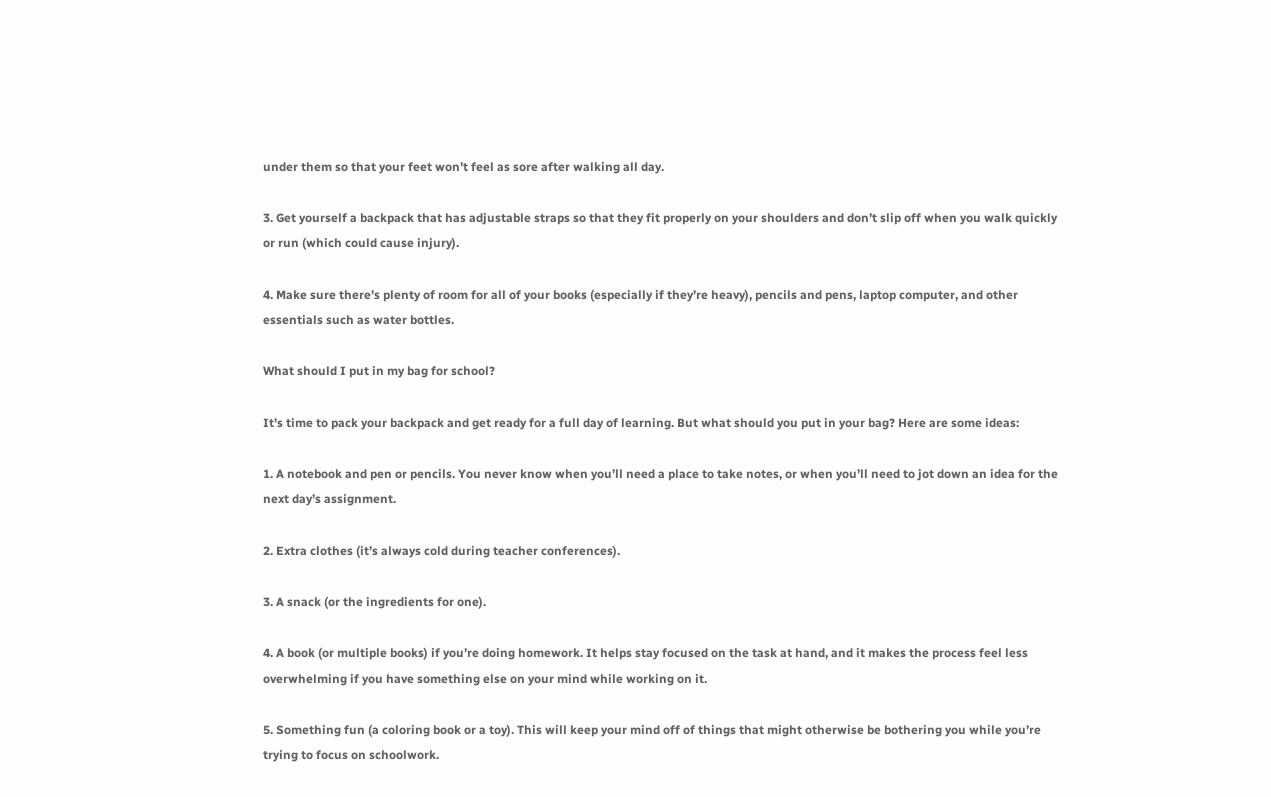under them so that your feet won’t feel as sore after walking all day.

3. Get yourself a backpack that has adjustable straps so that they fit properly on your shoulders and don’t slip off when you walk quickly or run (which could cause injury).

4. Make sure there’s plenty of room for all of your books (especially if they’re heavy), pencils and pens, laptop computer, and other essentials such as water bottles.

What should I put in my bag for school?

It’s time to pack your backpack and get ready for a full day of learning. But what should you put in your bag? Here are some ideas:

1. A notebook and pen or pencils. You never know when you’ll need a place to take notes, or when you’ll need to jot down an idea for the next day’s assignment.

2. Extra clothes (it’s always cold during teacher conferences).

3. A snack (or the ingredients for one).

4. A book (or multiple books) if you’re doing homework. It helps stay focused on the task at hand, and it makes the process feel less overwhelming if you have something else on your mind while working on it.

5. Something fun (a coloring book or a toy). This will keep your mind off of things that might otherwise be bothering you while you’re trying to focus on schoolwork.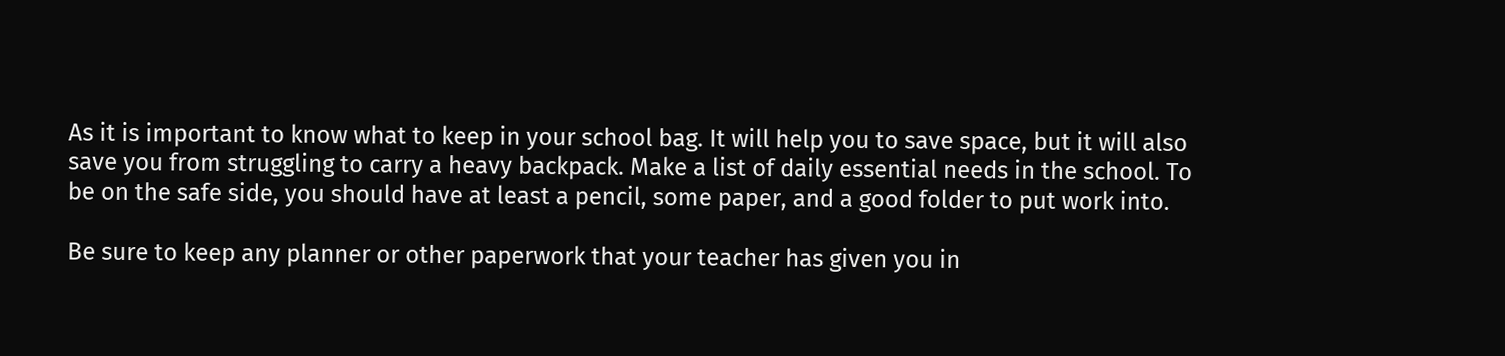As it is important to know what to keep in your school bag. It will help you to save space, but it will also save you from struggling to carry a heavy backpack. Make a list of daily essential needs in the school. To be on the safe side, you should have at least a pencil, some paper, and a good folder to put work into.

Be sure to keep any planner or other paperwork that your teacher has given you in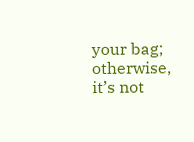your bag; otherwise, it’s not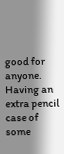good for anyone. Having an extra pencil case of some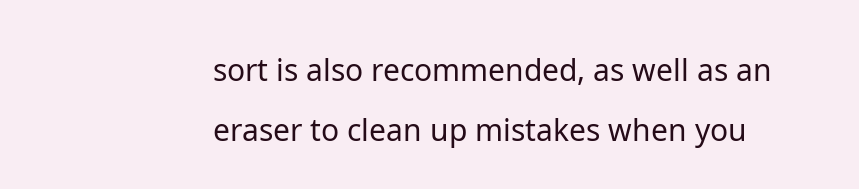sort is also recommended, as well as an eraser to clean up mistakes when you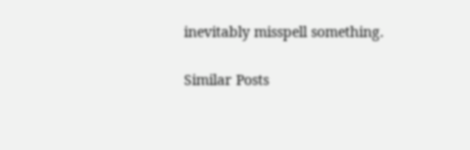inevitably misspell something.

Similar Posts